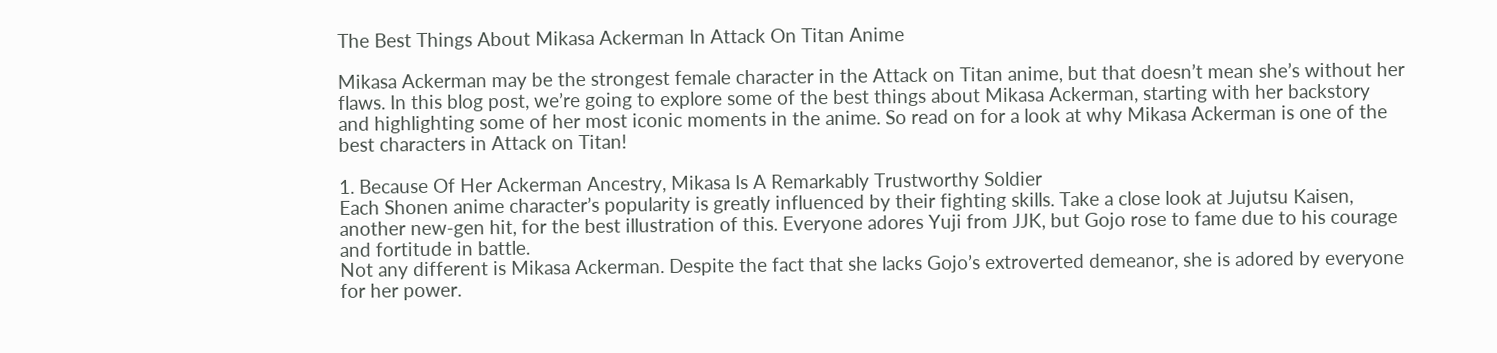The Best Things About Mikasa Ackerman In Attack On Titan Anime

Mikasa Ackerman may be the strongest female character in the Attack on Titan anime, but that doesn’t mean she’s without her flaws. In this blog post, we’re going to explore some of the best things about Mikasa Ackerman, starting with her backstory and highlighting some of her most iconic moments in the anime. So read on for a look at why Mikasa Ackerman is one of the best characters in Attack on Titan!

1. Because Of Her Ackerman Ancestry, Mikasa Is A Remarkably Trustworthy Soldier
Each Shonen anime character’s popularity is greatly influenced by their fighting skills. Take a close look at Jujutsu Kaisen, another new-gen hit, for the best illustration of this. Everyone adores Yuji from JJK, but Gojo rose to fame due to his courage and fortitude in battle.
Not any different is Mikasa Ackerman. Despite the fact that she lacks Gojo’s extroverted demeanor, she is adored by everyone for her power.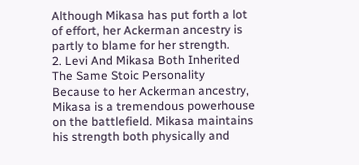Although Mikasa has put forth a lot of effort, her Ackerman ancestry is partly to blame for her strength.
2. Levi And Mikasa Both Inherited The Same Stoic Personality
Because to her Ackerman ancestry, Mikasa is a tremendous powerhouse on the battlefield. Mikasa maintains his strength both physically and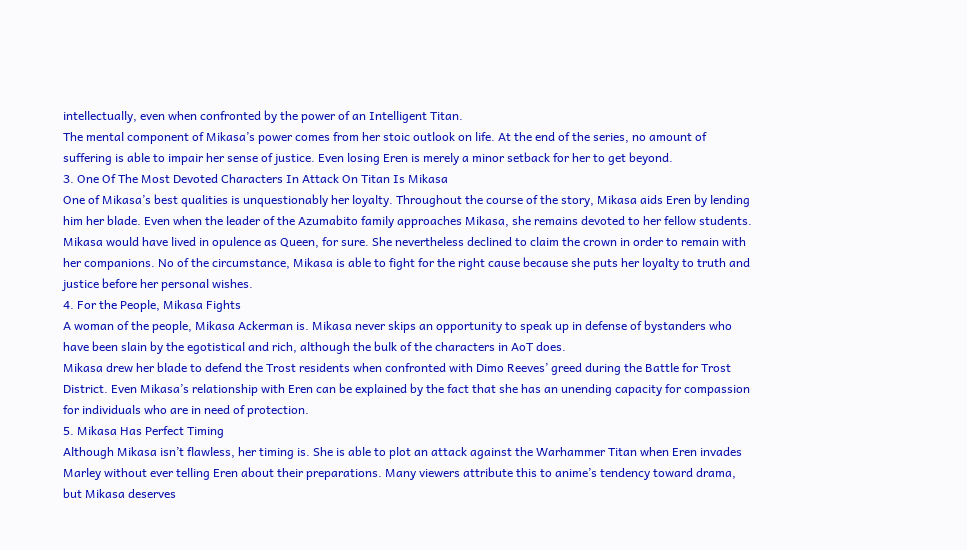intellectually, even when confronted by the power of an Intelligent Titan.
The mental component of Mikasa’s power comes from her stoic outlook on life. At the end of the series, no amount of suffering is able to impair her sense of justice. Even losing Eren is merely a minor setback for her to get beyond.
3. One Of The Most Devoted Characters In Attack On Titan Is Mikasa
One of Mikasa’s best qualities is unquestionably her loyalty. Throughout the course of the story, Mikasa aids Eren by lending him her blade. Even when the leader of the Azumabito family approaches Mikasa, she remains devoted to her fellow students.
Mikasa would have lived in opulence as Queen, for sure. She nevertheless declined to claim the crown in order to remain with her companions. No of the circumstance, Mikasa is able to fight for the right cause because she puts her loyalty to truth and justice before her personal wishes.
4. For the People, Mikasa Fights
A woman of the people, Mikasa Ackerman is. Mikasa never skips an opportunity to speak up in defense of bystanders who have been slain by the egotistical and rich, although the bulk of the characters in AoT does.
Mikasa drew her blade to defend the Trost residents when confronted with Dimo Reeves’ greed during the Battle for Trost District. Even Mikasa’s relationship with Eren can be explained by the fact that she has an unending capacity for compassion for individuals who are in need of protection.
5. Mikasa Has Perfect Timing
Although Mikasa isn’t flawless, her timing is. She is able to plot an attack against the Warhammer Titan when Eren invades Marley without ever telling Eren about their preparations. Many viewers attribute this to anime’s tendency toward drama, but Mikasa deserves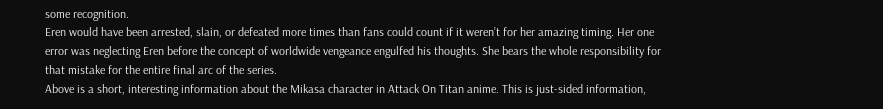some recognition.
Eren would have been arrested, slain, or defeated more times than fans could count if it weren’t for her amazing timing. Her one error was neglecting Eren before the concept of worldwide vengeance engulfed his thoughts. She bears the whole responsibility for that mistake for the entire final arc of the series.
Above is a short, interesting information about the Mikasa character in Attack On Titan anime. This is just-sided information,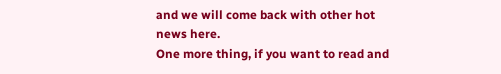and we will come back with other hot news here.
One more thing, if you want to read and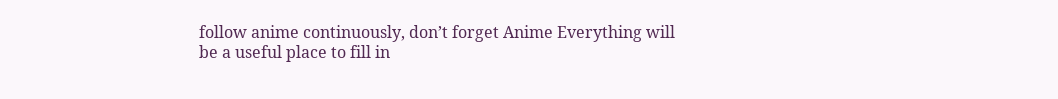follow anime continuously, don’t forget Anime Everything will be a useful place to fill in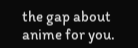the gap about anime for you.